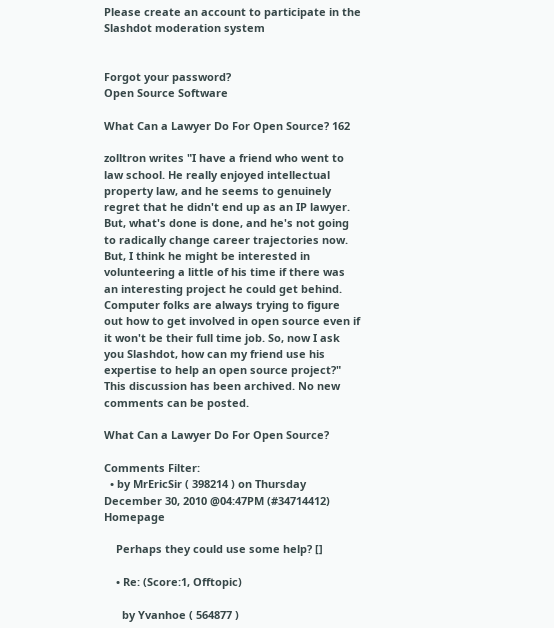Please create an account to participate in the Slashdot moderation system


Forgot your password?
Open Source Software

What Can a Lawyer Do For Open Source? 162

zolltron writes "I have a friend who went to law school. He really enjoyed intellectual property law, and he seems to genuinely regret that he didn't end up as an IP lawyer. But, what's done is done, and he's not going to radically change career trajectories now. But, I think he might be interested in volunteering a little of his time if there was an interesting project he could get behind. Computer folks are always trying to figure out how to get involved in open source even if it won't be their full time job. So, now I ask you Slashdot, how can my friend use his expertise to help an open source project?"
This discussion has been archived. No new comments can be posted.

What Can a Lawyer Do For Open Source?

Comments Filter:
  • by MrEricSir ( 398214 ) on Thursday December 30, 2010 @04:47PM (#34714412) Homepage

    Perhaps they could use some help? []

    • Re: (Score:1, Offtopic)

      by Yvanhoe ( 564877 )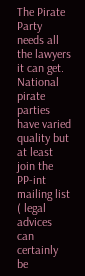The Pirate Party needs all the lawyers it can get. National pirate parties have varied quality but at least join the PP-int mailing list ( legal advices can certainly be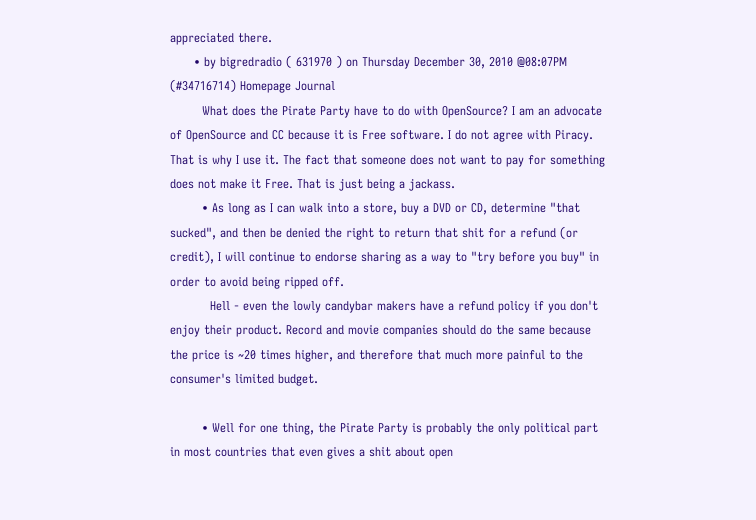appreciated there.
      • by bigredradio ( 631970 ) on Thursday December 30, 2010 @08:07PM (#34716714) Homepage Journal
        What does the Pirate Party have to do with OpenSource? I am an advocate of OpenSource and CC because it is Free software. I do not agree with Piracy. That is why I use it. The fact that someone does not want to pay for something does not make it Free. That is just being a jackass.
        • As long as I can walk into a store, buy a DVD or CD, determine "that sucked", and then be denied the right to return that shit for a refund (or credit), I will continue to endorse sharing as a way to "try before you buy" in order to avoid being ripped off.
          Hell - even the lowly candybar makers have a refund policy if you don't enjoy their product. Record and movie companies should do the same because the price is ~20 times higher, and therefore that much more painful to the consumer's limited budget.

        • Well for one thing, the Pirate Party is probably the only political part in most countries that even gives a shit about open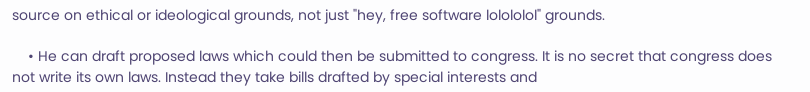source on ethical or ideological grounds, not just "hey, free software lolololol" grounds.

    • He can draft proposed laws which could then be submitted to congress. It is no secret that congress does not write its own laws. Instead they take bills drafted by special interests and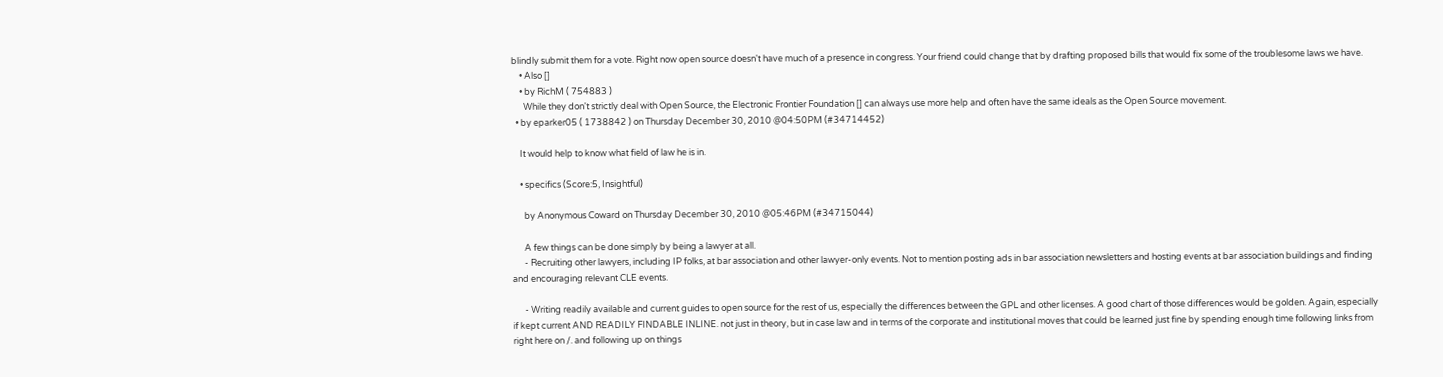blindly submit them for a vote. Right now open source doesn't have much of a presence in congress. Your friend could change that by drafting proposed bills that would fix some of the troublesome laws we have.
    • Also []
    • by RichM ( 754883 )
      While they don't strictly deal with Open Source, the Electronic Frontier Foundation [] can always use more help and often have the same ideals as the Open Source movement.
  • by eparker05 ( 1738842 ) on Thursday December 30, 2010 @04:50PM (#34714452)

    It would help to know what field of law he is in.

    • specifics (Score:5, Insightful)

      by Anonymous Coward on Thursday December 30, 2010 @05:46PM (#34715044)

      A few things can be done simply by being a lawyer at all.
      - Recruiting other lawyers, including IP folks, at bar association and other lawyer-only events. Not to mention posting ads in bar association newsletters and hosting events at bar association buildings and finding and encouraging relevant CLE events.

      - Writing readily available and current guides to open source for the rest of us, especially the differences between the GPL and other licenses. A good chart of those differences would be golden. Again, especially if kept current AND READILY FINDABLE INLINE. not just in theory, but in case law and in terms of the corporate and institutional moves that could be learned just fine by spending enough time following links from right here on /. and following up on things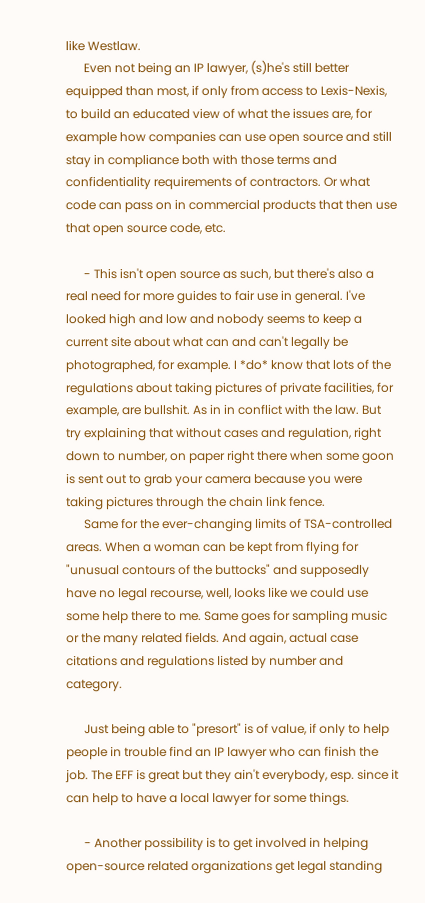like Westlaw.
      Even not being an IP lawyer, (s)he's still better equipped than most, if only from access to Lexis-Nexis, to build an educated view of what the issues are, for example how companies can use open source and still stay in compliance both with those terms and confidentiality requirements of contractors. Or what code can pass on in commercial products that then use that open source code, etc.

      - This isn't open source as such, but there's also a real need for more guides to fair use in general. I've looked high and low and nobody seems to keep a current site about what can and can't legally be photographed, for example. I *do* know that lots of the regulations about taking pictures of private facilities, for example, are bullshit. As in in conflict with the law. But try explaining that without cases and regulation, right down to number, on paper right there when some goon is sent out to grab your camera because you were taking pictures through the chain link fence.
      Same for the ever-changing limits of TSA-controlled areas. When a woman can be kept from flying for "unusual contours of the buttocks" and supposedly have no legal recourse, well, looks like we could use some help there to me. Same goes for sampling music or the many related fields. And again, actual case citations and regulations listed by number and category.

      Just being able to "presort" is of value, if only to help people in trouble find an IP lawyer who can finish the job. The EFF is great but they ain't everybody, esp. since it can help to have a local lawyer for some things.

      - Another possibility is to get involved in helping open-source related organizations get legal standing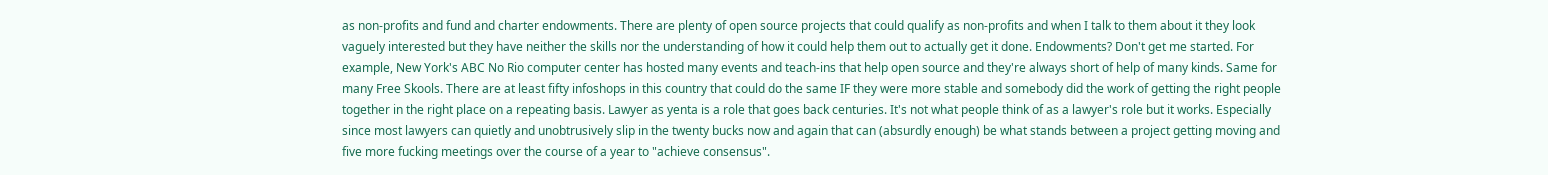as non-profits and fund and charter endowments. There are plenty of open source projects that could qualify as non-profits and when I talk to them about it they look vaguely interested but they have neither the skills nor the understanding of how it could help them out to actually get it done. Endowments? Don't get me started. For example, New York's ABC No Rio computer center has hosted many events and teach-ins that help open source and they're always short of help of many kinds. Same for many Free Skools. There are at least fifty infoshops in this country that could do the same IF they were more stable and somebody did the work of getting the right people together in the right place on a repeating basis. Lawyer as yenta is a role that goes back centuries. It's not what people think of as a lawyer's role but it works. Especially since most lawyers can quietly and unobtrusively slip in the twenty bucks now and again that can (absurdly enough) be what stands between a project getting moving and five more fucking meetings over the course of a year to "achieve consensus".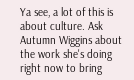Ya see, a lot of this is about culture. Ask Autumn Wiggins about the work she's doing right now to bring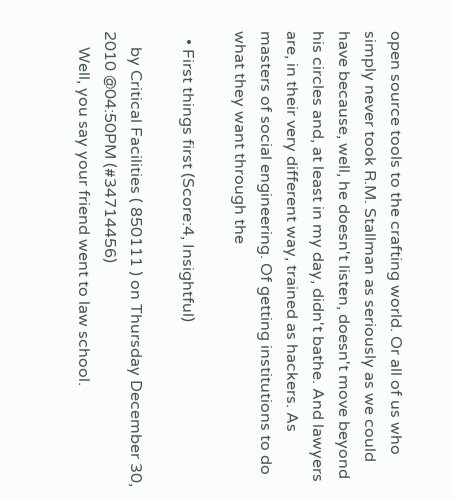open source tools to the crafting world. Or all of us who simply never took R.M. Stallman as seriously as we could have because, well, he doesn't listen, doesn't move beyond his circles and, at least in my day, didn't bathe. And lawyers are, in their very different way, trained as hackers. As masters of social engineering. Of getting institutions to do what they want through the

  • First things first (Score:4, Insightful)

    by Critical Facilities ( 850111 ) on Thursday December 30, 2010 @04:50PM (#34714456)
    Well, you say your friend went to law school.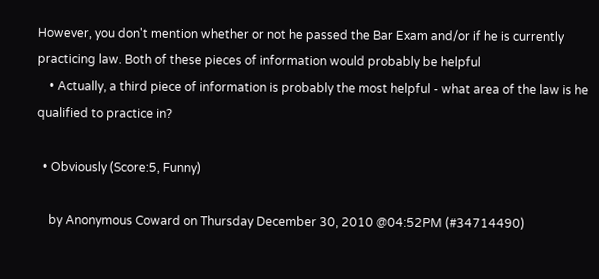However, you don't mention whether or not he passed the Bar Exam and/or if he is currently practicing law. Both of these pieces of information would probably be helpful
    • Actually, a third piece of information is probably the most helpful - what area of the law is he qualified to practice in?

  • Obviously (Score:5, Funny)

    by Anonymous Coward on Thursday December 30, 2010 @04:52PM (#34714490)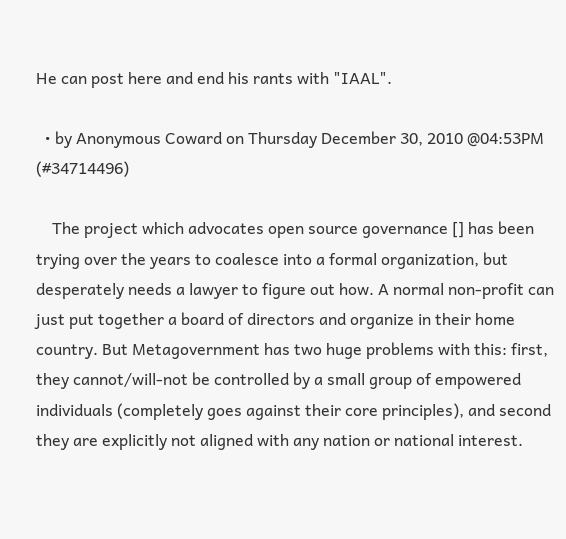He can post here and end his rants with "IAAL".

  • by Anonymous Coward on Thursday December 30, 2010 @04:53PM (#34714496)

    The project which advocates open source governance [] has been trying over the years to coalesce into a formal organization, but desperately needs a lawyer to figure out how. A normal non-profit can just put together a board of directors and organize in their home country. But Metagovernment has two huge problems with this: first, they cannot/will-not be controlled by a small group of empowered individuals (completely goes against their core principles), and second they are explicitly not aligned with any nation or national interest.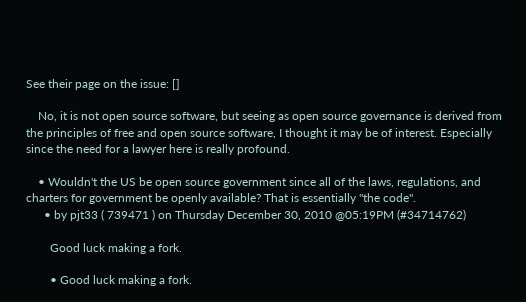See their page on the issue: []

    No, it is not open source software, but seeing as open source governance is derived from the principles of free and open source software, I thought it may be of interest. Especially since the need for a lawyer here is really profound.

    • Wouldn't the US be open source government since all of the laws, regulations, and charters for government be openly available? That is essentially "the code".
      • by pjt33 ( 739471 ) on Thursday December 30, 2010 @05:19PM (#34714762)

        Good luck making a fork.

        • Good luck making a fork.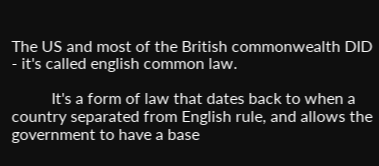The US and most of the British commonwealth DID - it's called english common law.

          It's a form of law that dates back to when a country separated from English rule, and allows the government to have a base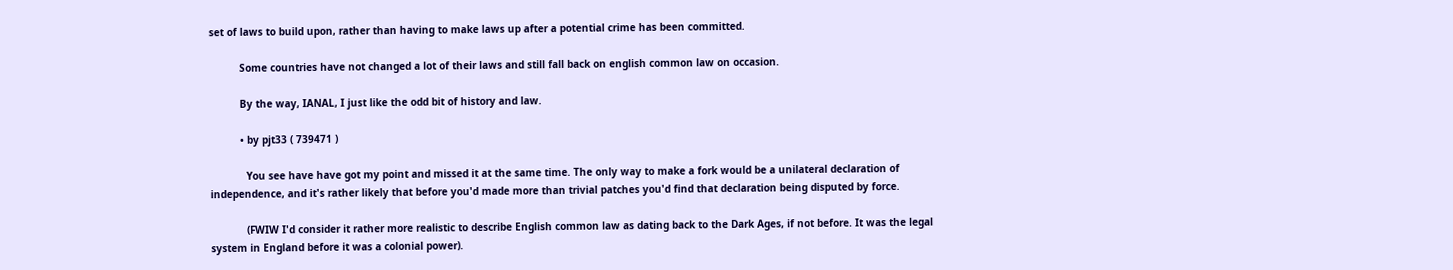set of laws to build upon, rather than having to make laws up after a potential crime has been committed.

          Some countries have not changed a lot of their laws and still fall back on english common law on occasion.

          By the way, IANAL, I just like the odd bit of history and law.

          • by pjt33 ( 739471 )

            You see have have got my point and missed it at the same time. The only way to make a fork would be a unilateral declaration of independence, and it's rather likely that before you'd made more than trivial patches you'd find that declaration being disputed by force.

            (FWIW I'd consider it rather more realistic to describe English common law as dating back to the Dark Ages, if not before. It was the legal system in England before it was a colonial power).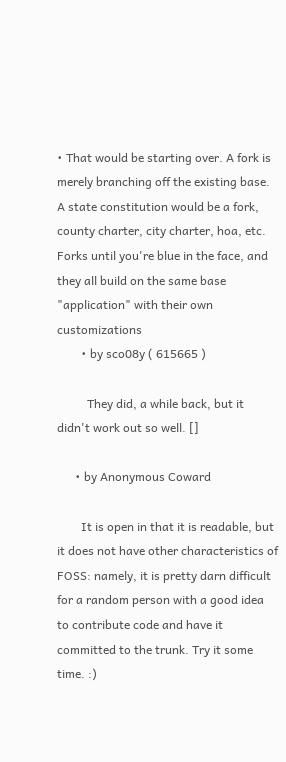• That would be starting over. A fork is merely branching off the existing base. A state constitution would be a fork, county charter, city charter, hoa, etc. Forks until you're blue in the face, and they all build on the same base "application" with their own customizations
        • by sco08y ( 615665 )

          They did, a while back, but it didn't work out so well. []

      • by Anonymous Coward

        It is open in that it is readable, but it does not have other characteristics of FOSS: namely, it is pretty darn difficult for a random person with a good idea to contribute code and have it committed to the trunk. Try it some time. :)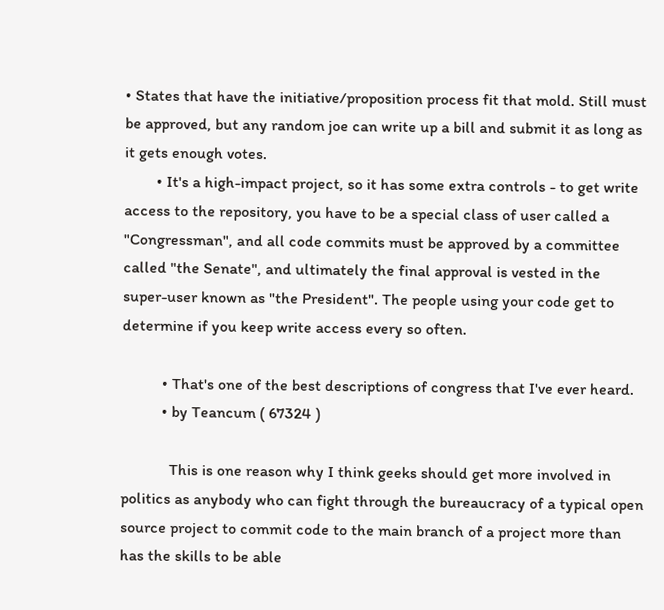• States that have the initiative/proposition process fit that mold. Still must be approved, but any random joe can write up a bill and submit it as long as it gets enough votes.
        • It's a high-impact project, so it has some extra controls - to get write access to the repository, you have to be a special class of user called a "Congressman", and all code commits must be approved by a committee called "the Senate", and ultimately the final approval is vested in the super-user known as "the President". The people using your code get to determine if you keep write access every so often.

          • That's one of the best descriptions of congress that I've ever heard.
          • by Teancum ( 67324 )

            This is one reason why I think geeks should get more involved in politics as anybody who can fight through the bureaucracy of a typical open source project to commit code to the main branch of a project more than has the skills to be able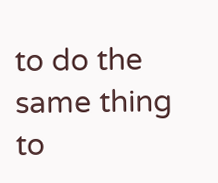to do the same thing to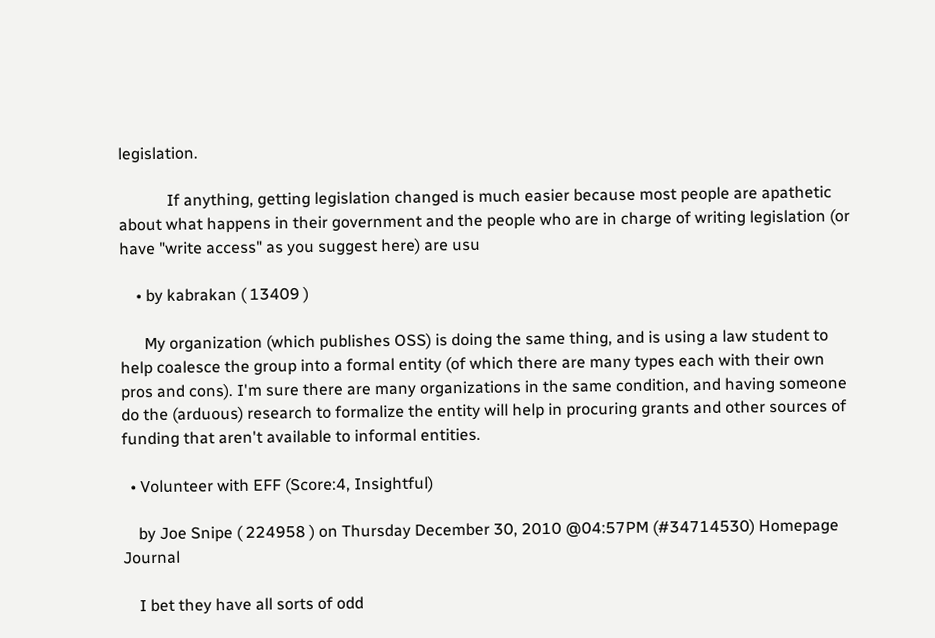legislation.

            If anything, getting legislation changed is much easier because most people are apathetic about what happens in their government and the people who are in charge of writing legislation (or have "write access" as you suggest here) are usu

    • by kabrakan ( 13409 )

      My organization (which publishes OSS) is doing the same thing, and is using a law student to help coalesce the group into a formal entity (of which there are many types each with their own pros and cons). I'm sure there are many organizations in the same condition, and having someone do the (arduous) research to formalize the entity will help in procuring grants and other sources of funding that aren't available to informal entities.

  • Volunteer with EFF (Score:4, Insightful)

    by Joe Snipe ( 224958 ) on Thursday December 30, 2010 @04:57PM (#34714530) Homepage Journal

    I bet they have all sorts of odd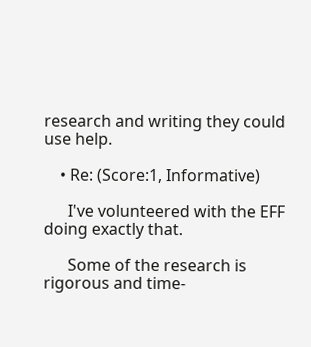research and writing they could use help.

    • Re: (Score:1, Informative)

      I've volunteered with the EFF doing exactly that.

      Some of the research is rigorous and time-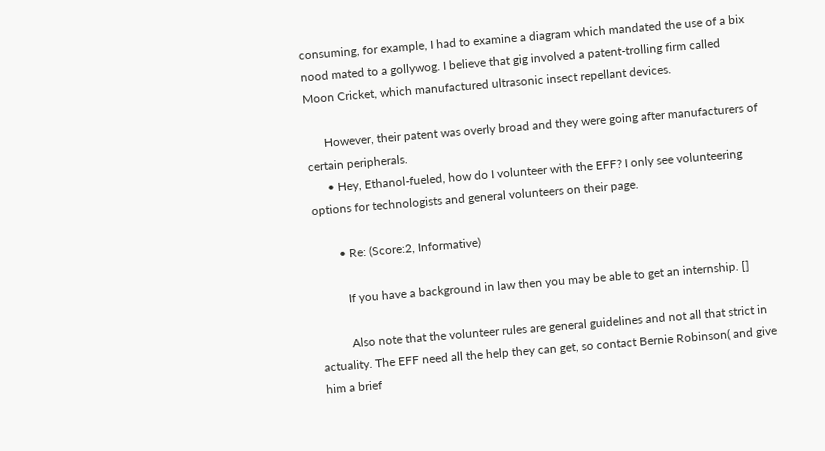consuming, for example, I had to examine a diagram which mandated the use of a bix nood mated to a gollywog. I believe that gig involved a patent-trolling firm called Moon Cricket, which manufactured ultrasonic insect repellant devices.

      However, their patent was overly broad and they were going after manufacturers of certain peripherals.
      • Hey, Ethanol-fueled, how do I volunteer with the EFF? I only see volunteering options for technologists and general volunteers on their page.

        • Re: (Score:2, Informative)

          If you have a background in law then you may be able to get an internship. []

          Also note that the volunteer rules are general guidelines and not all that strict in actuality. The EFF need all the help they can get, so contact Bernie Robinson( and give him a brief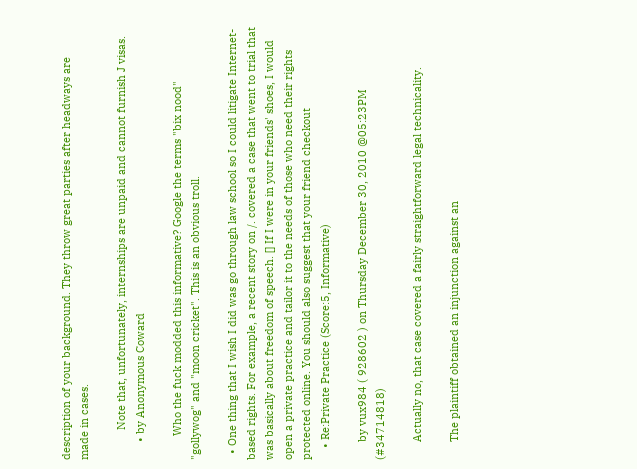description of your background. They throw great parties after headways are made in cases.

          Note that, unfortunately, internships are unpaid and cannot furnish J visas.
      • by Anonymous Coward

        Who the fuck modded this informative? Google the terms "bix nood" "gollywog" and "moon cricket". This is an obvious troll.

  • One thing that I wish I did was go through law school so I could litigate Internet-based rights. For example, a recent story on /. covered a case that went to trial that was basically about freedom of speech. [] If I were in your friends' shoes, I would open a private practice and tailor it to the needs of those who need their rights protected online. You should also suggest that your friend checkout
    • Re:Private Practice (Score:5, Informative)

      by vux984 ( 928602 ) on Thursday December 30, 2010 @05:23PM (#34714818)

      Actually no, that case covered a fairly straightforward legal technicality.

      The plaintiff obtained an injunction against an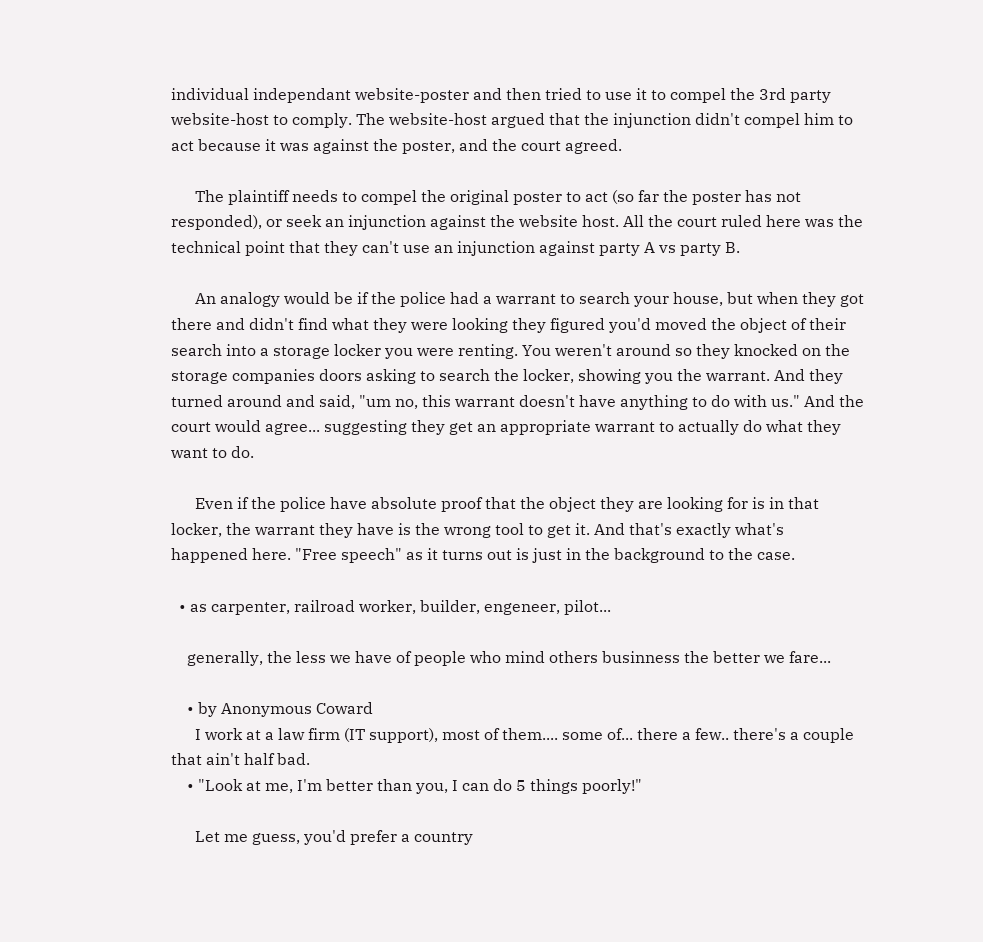individual independant website-poster and then tried to use it to compel the 3rd party website-host to comply. The website-host argued that the injunction didn't compel him to act because it was against the poster, and the court agreed.

      The plaintiff needs to compel the original poster to act (so far the poster has not responded), or seek an injunction against the website host. All the court ruled here was the technical point that they can't use an injunction against party A vs party B.

      An analogy would be if the police had a warrant to search your house, but when they got there and didn't find what they were looking they figured you'd moved the object of their search into a storage locker you were renting. You weren't around so they knocked on the storage companies doors asking to search the locker, showing you the warrant. And they turned around and said, "um no, this warrant doesn't have anything to do with us." And the court would agree... suggesting they get an appropriate warrant to actually do what they want to do.

      Even if the police have absolute proof that the object they are looking for is in that locker, the warrant they have is the wrong tool to get it. And that's exactly what's happened here. "Free speech" as it turns out is just in the background to the case.

  • as carpenter, railroad worker, builder, engeneer, pilot...

    generally, the less we have of people who mind others businness the better we fare...

    • by Anonymous Coward
      I work at a law firm (IT support), most of them.... some of... there a few.. there's a couple that ain't half bad.
    • "Look at me, I'm better than you, I can do 5 things poorly!"

      Let me guess, you'd prefer a country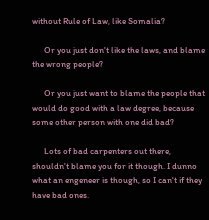without Rule of Law, like Somalia?

      Or you just don't like the laws, and blame the wrong people?

      Or you just want to blame the people that would do good with a law degree, because some other person with one did bad?

      Lots of bad carpenters out there, shouldn't blame you for it though. I dunno what an engeneer is though, so I can't if they have bad ones.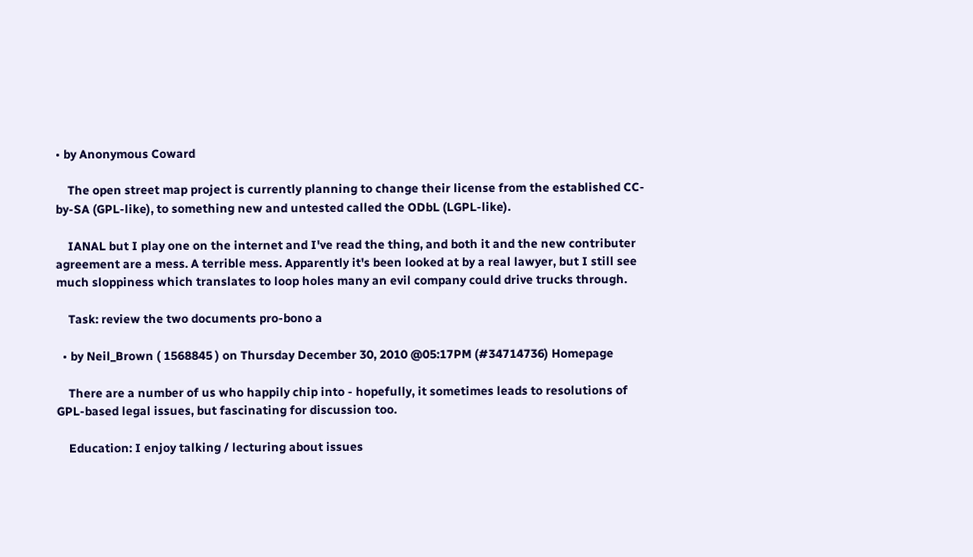• by Anonymous Coward

    The open street map project is currently planning to change their license from the established CC-by-SA (GPL-like), to something new and untested called the ODbL (LGPL-like).

    IANAL but I play one on the internet and I've read the thing, and both it and the new contributer agreement are a mess. A terrible mess. Apparently it's been looked at by a real lawyer, but I still see much sloppiness which translates to loop holes many an evil company could drive trucks through.

    Task: review the two documents pro-bono a

  • by Neil_Brown ( 1568845 ) on Thursday December 30, 2010 @05:17PM (#34714736) Homepage

    There are a number of us who happily chip into - hopefully, it sometimes leads to resolutions of GPL-based legal issues, but fascinating for discussion too.

    Education: I enjoy talking / lecturing about issues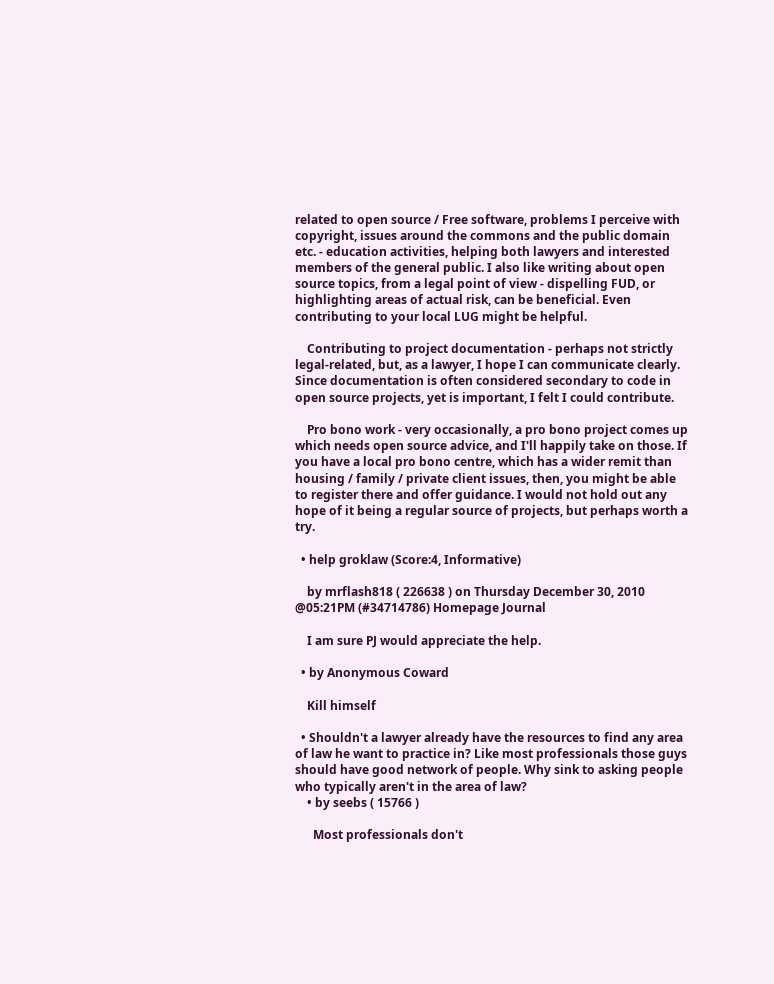related to open source / Free software, problems I perceive with copyright, issues around the commons and the public domain etc. - education activities, helping both lawyers and interested members of the general public. I also like writing about open source topics, from a legal point of view - dispelling FUD, or highlighting areas of actual risk, can be beneficial. Even contributing to your local LUG might be helpful.

    Contributing to project documentation - perhaps not strictly legal-related, but, as a lawyer, I hope I can communicate clearly. Since documentation is often considered secondary to code in open source projects, yet is important, I felt I could contribute.

    Pro bono work - very occasionally, a pro bono project comes up which needs open source advice, and I'll happily take on those. If you have a local pro bono centre, which has a wider remit than housing / family / private client issues, then, you might be able to register there and offer guidance. I would not hold out any hope of it being a regular source of projects, but perhaps worth a try.

  • help groklaw (Score:4, Informative)

    by mrflash818 ( 226638 ) on Thursday December 30, 2010 @05:21PM (#34714786) Homepage Journal

    I am sure PJ would appreciate the help.

  • by Anonymous Coward

    Kill himself

  • Shouldn't a lawyer already have the resources to find any area of law he want to practice in? Like most professionals those guys should have good network of people. Why sink to asking people who typically aren't in the area of law?
    • by seebs ( 15766 )

      Most professionals don't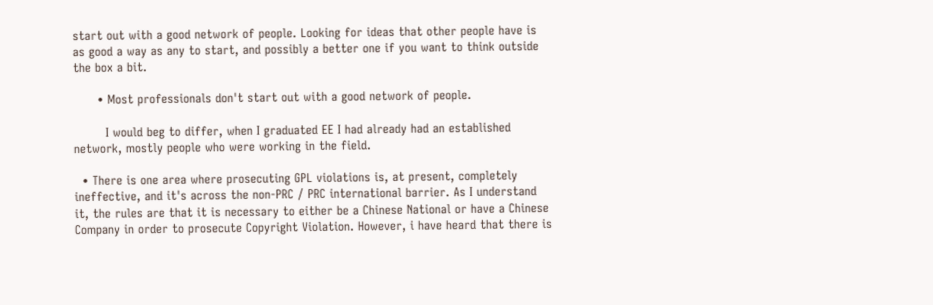start out with a good network of people. Looking for ideas that other people have is as good a way as any to start, and possibly a better one if you want to think outside the box a bit.

      • Most professionals don't start out with a good network of people.

        I would beg to differ, when I graduated EE I had already had an established network, mostly people who were working in the field.

  • There is one area where prosecuting GPL violations is, at present, completely ineffective, and it's across the non-PRC / PRC international barrier. As I understand it, the rules are that it is necessary to either be a Chinese National or have a Chinese Company in order to prosecute Copyright Violation. However, i have heard that there is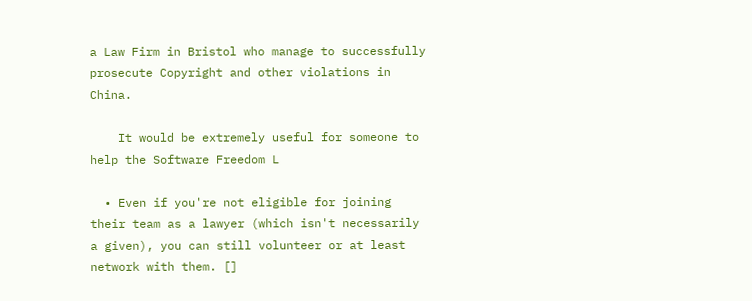a Law Firm in Bristol who manage to successfully prosecute Copyright and other violations in China.

    It would be extremely useful for someone to help the Software Freedom L

  • Even if you're not eligible for joining their team as a lawyer (which isn't necessarily a given), you can still volunteer or at least network with them. []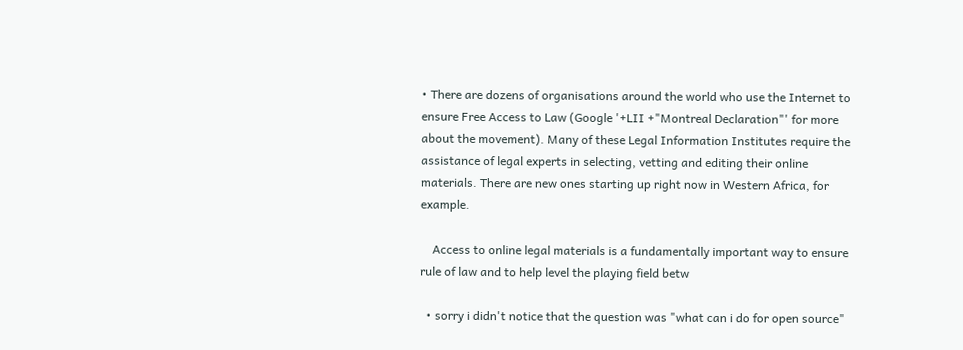• There are dozens of organisations around the world who use the Internet to ensure Free Access to Law (Google '+LII +"Montreal Declaration"' for more about the movement). Many of these Legal Information Institutes require the assistance of legal experts in selecting, vetting and editing their online materials. There are new ones starting up right now in Western Africa, for example.

    Access to online legal materials is a fundamentally important way to ensure rule of law and to help level the playing field betw

  • sorry i didn't notice that the question was "what can i do for open source"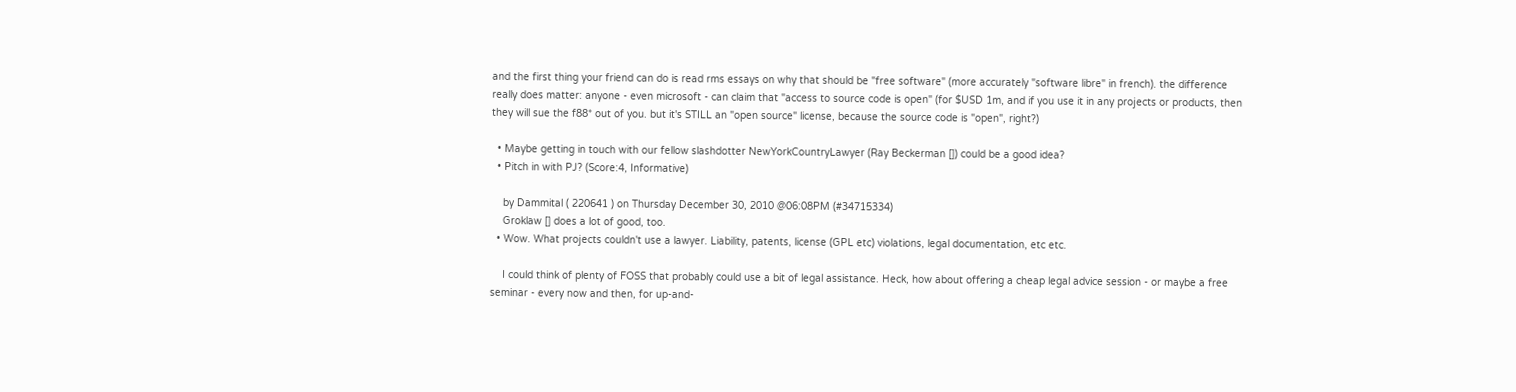and the first thing your friend can do is read rms essays on why that should be "free software" (more accurately "software libre" in french). the difference really does matter: anyone - even microsoft - can claim that "access to source code is open" (for $USD 1m, and if you use it in any projects or products, then they will sue the f88* out of you. but it's STILL an "open source" license, because the source code is "open", right?)

  • Maybe getting in touch with our fellow slashdotter NewYorkCountryLawyer (Ray Beckerman []) could be a good idea?
  • Pitch in with PJ? (Score:4, Informative)

    by Dammital ( 220641 ) on Thursday December 30, 2010 @06:08PM (#34715334)
    Groklaw [] does a lot of good, too.
  • Wow. What projects couldn't use a lawyer. Liability, patents, license (GPL etc) violations, legal documentation, etc etc.

    I could think of plenty of FOSS that probably could use a bit of legal assistance. Heck, how about offering a cheap legal advice session - or maybe a free seminar - every now and then, for up-and-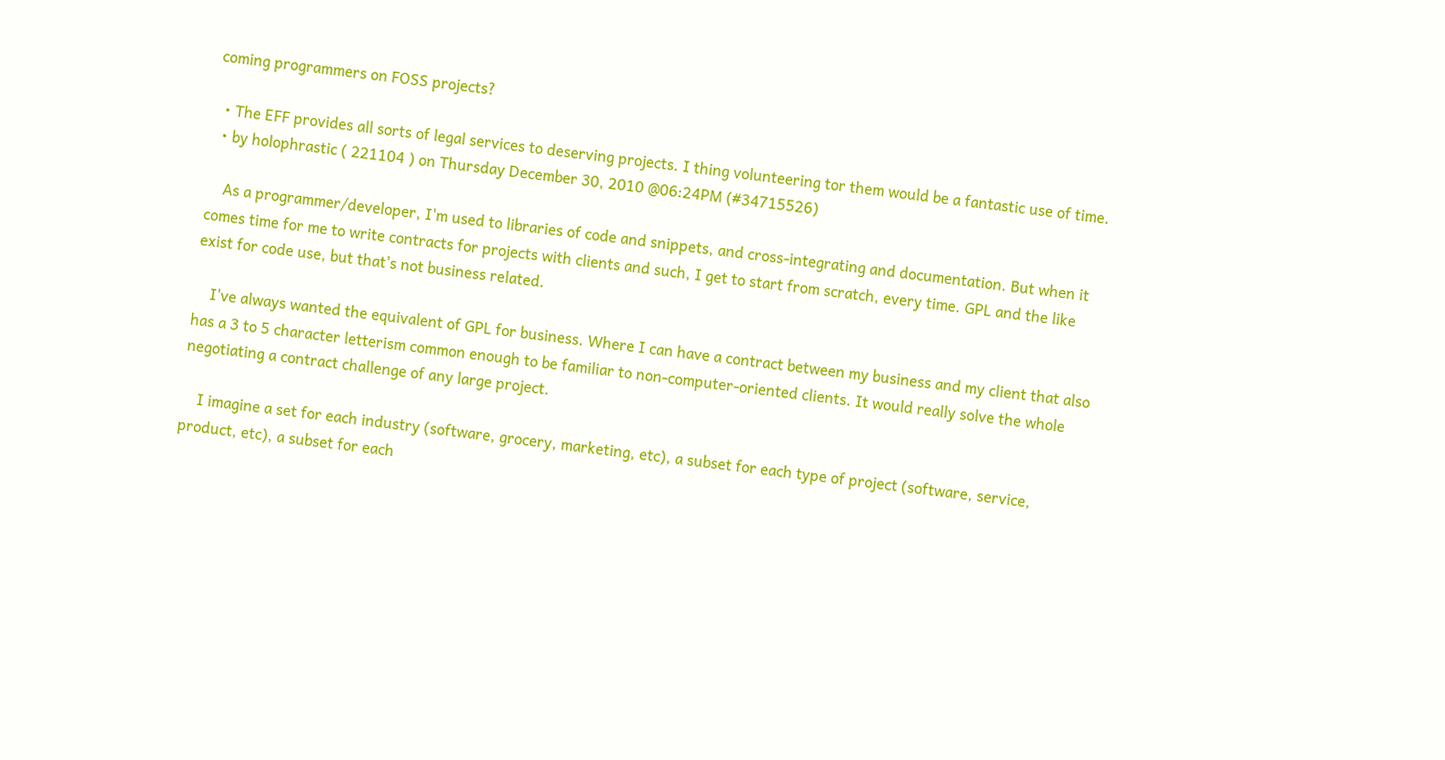coming programmers on FOSS projects?

  • The EFF provides all sorts of legal services to deserving projects. I thing volunteering tor them would be a fantastic use of time.
  • by holophrastic ( 221104 ) on Thursday December 30, 2010 @06:24PM (#34715526)

    As a programmer/developer, I'm used to libraries of code and snippets, and cross-integrating and documentation. But when it comes time for me to write contracts for projects with clients and such, I get to start from scratch, every time. GPL and the like exist for code use, but that's not business related.

    I've always wanted the equivalent of GPL for business. Where I can have a contract between my business and my client that also has a 3 to 5 character letterism common enough to be familiar to non-computer-oriented clients. It would really solve the whole negotiating a contract challenge of any large project.

    I imagine a set for each industry (software, grocery, marketing, etc), a subset for each type of project (software, service, product, etc), a subset for each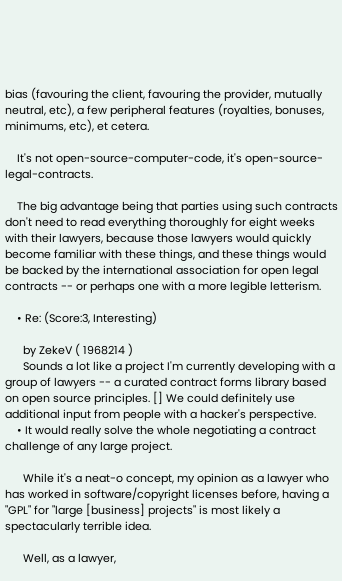bias (favouring the client, favouring the provider, mutually neutral, etc), a few peripheral features (royalties, bonuses, minimums, etc), et cetera.

    It's not open-source-computer-code, it's open-source-legal-contracts.

    The big advantage being that parties using such contracts don't need to read everything thoroughly for eight weeks with their lawyers, because those lawyers would quickly become familiar with these things, and these things would be backed by the international association for open legal contracts -- or perhaps one with a more legible letterism.

    • Re: (Score:3, Interesting)

      by ZekeV ( 1968214 )
      Sounds a lot like a project I'm currently developing with a group of lawyers -- a curated contract forms library based on open source principles. [] We could definitely use additional input from people with a hacker's perspective.
    • It would really solve the whole negotiating a contract challenge of any large project.

      While it's a neat-o concept, my opinion as a lawyer who has worked in software/copyright licenses before, having a "GPL" for "large [business] projects" is most likely a spectacularly terrible idea.

      Well, as a lawyer,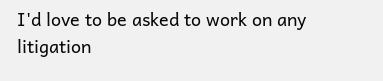I'd love to be asked to work on any litigation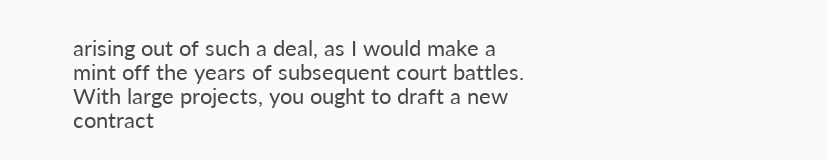arising out of such a deal, as I would make a mint off the years of subsequent court battles. With large projects, you ought to draft a new contract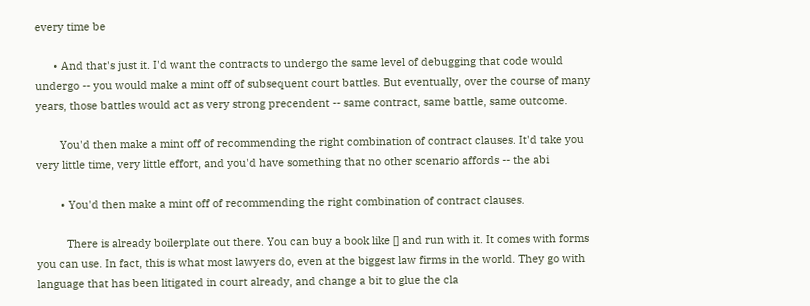every time be

      • And that's just it. I'd want the contracts to undergo the same level of debugging that code would undergo -- you would make a mint off of subsequent court battles. But eventually, over the course of many years, those battles would act as very strong precendent -- same contract, same battle, same outcome.

        You'd then make a mint off of recommending the right combination of contract clauses. It'd take you very little time, very little effort, and you'd have something that no other scenario affords -- the abi

        • You'd then make a mint off of recommending the right combination of contract clauses.

          There is already boilerplate out there. You can buy a book like [] and run with it. It comes with forms you can use. In fact, this is what most lawyers do, even at the biggest law firms in the world. They go with language that has been litigated in court already, and change a bit to glue the cla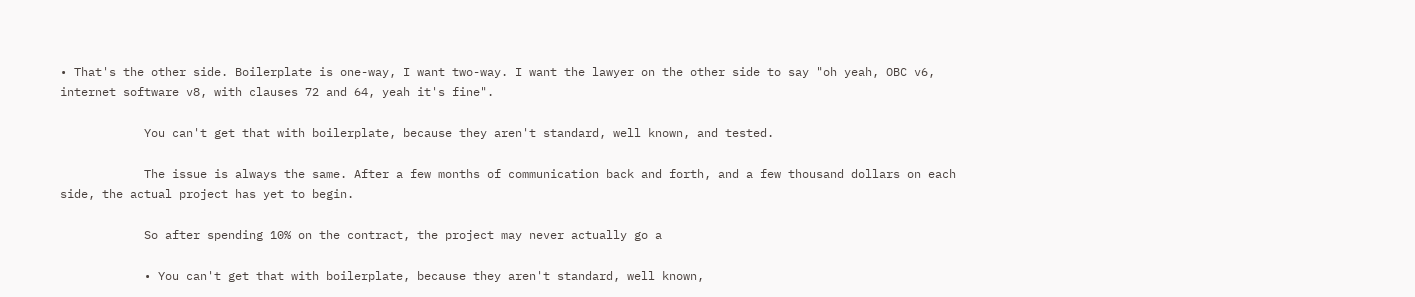• That's the other side. Boilerplate is one-way, I want two-way. I want the lawyer on the other side to say "oh yeah, OBC v6, internet software v8, with clauses 72 and 64, yeah it's fine".

            You can't get that with boilerplate, because they aren't standard, well known, and tested.

            The issue is always the same. After a few months of communication back and forth, and a few thousand dollars on each side, the actual project has yet to begin.

            So after spending 10% on the contract, the project may never actually go a

            • You can't get that with boilerplate, because they aren't standard, well known,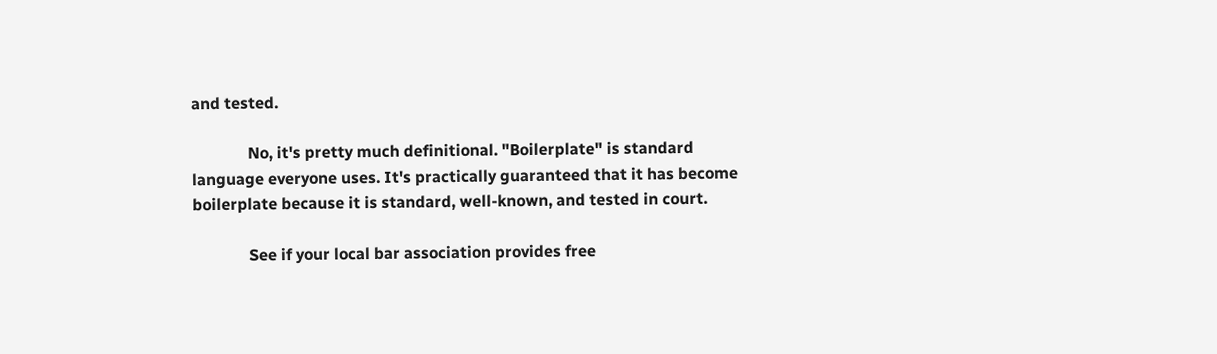and tested.

              No, it's pretty much definitional. "Boilerplate" is standard language everyone uses. It's practically guaranteed that it has become boilerplate because it is standard, well-known, and tested in court.

              See if your local bar association provides free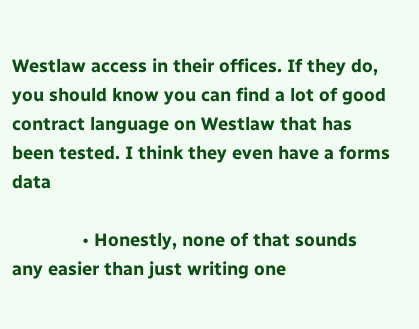Westlaw access in their offices. If they do, you should know you can find a lot of good contract language on Westlaw that has been tested. I think they even have a forms data

              • Honestly, none of that sounds any easier than just writing one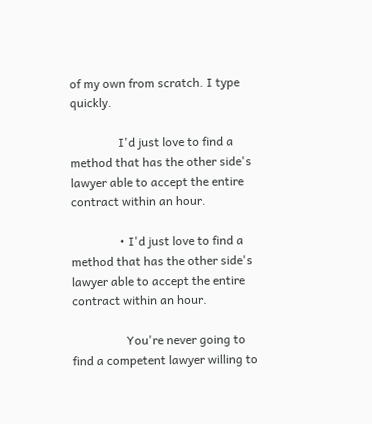of my own from scratch. I type quickly.

                I'd just love to find a method that has the other side's lawyer able to accept the entire contract within an hour.

                • I'd just love to find a method that has the other side's lawyer able to accept the entire contract within an hour.

                  You're never going to find a competent lawyer willing to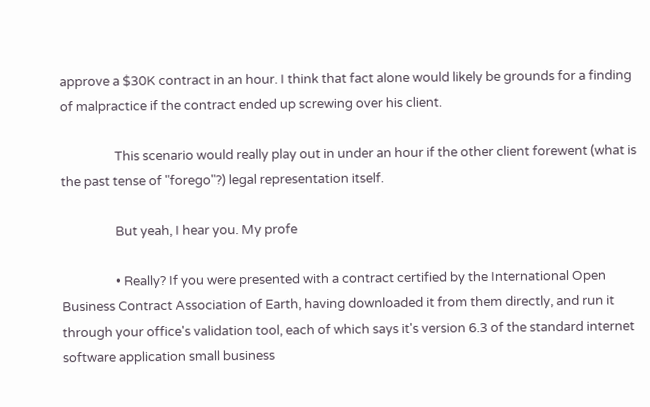approve a $30K contract in an hour. I think that fact alone would likely be grounds for a finding of malpractice if the contract ended up screwing over his client.

                  This scenario would really play out in under an hour if the other client forewent (what is the past tense of "forego"?) legal representation itself.

                  But yeah, I hear you. My profe

                  • Really? If you were presented with a contract certified by the International Open Business Contract Association of Earth, having downloaded it from them directly, and run it through your office's validation tool, each of which says it's version 6.3 of the standard internet software application small business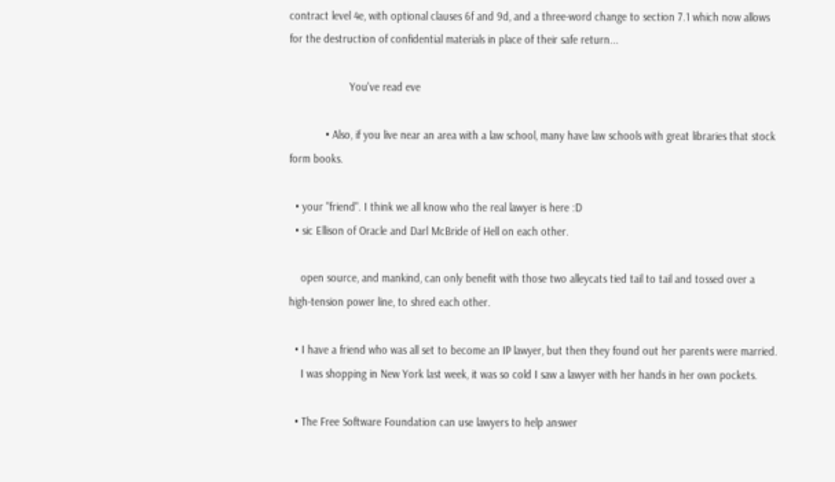contract level 4e, with optional clauses 6f and 9d, and a three-word change to section 7.1 which now allows for the destruction of confidential materials in place of their safe return...

                    You've read eve

            • Also, if you live near an area with a law school, many have law schools with great libraries that stock form books.

  • your "friend". I think we all know who the real lawyer is here :D
  • sic Ellison of Oracle and Darl McBride of Hell on each other.

    open source, and mankind, can only benefit with those two alleycats tied tail to tail and tossed over a high-tension power line, to shred each other.

  • I have a friend who was all set to become an IP lawyer, but then they found out her parents were married.
    I was shopping in New York last week, it was so cold I saw a lawyer with her hands in her own pockets.

  • The Free Software Foundation can use lawyers to help answer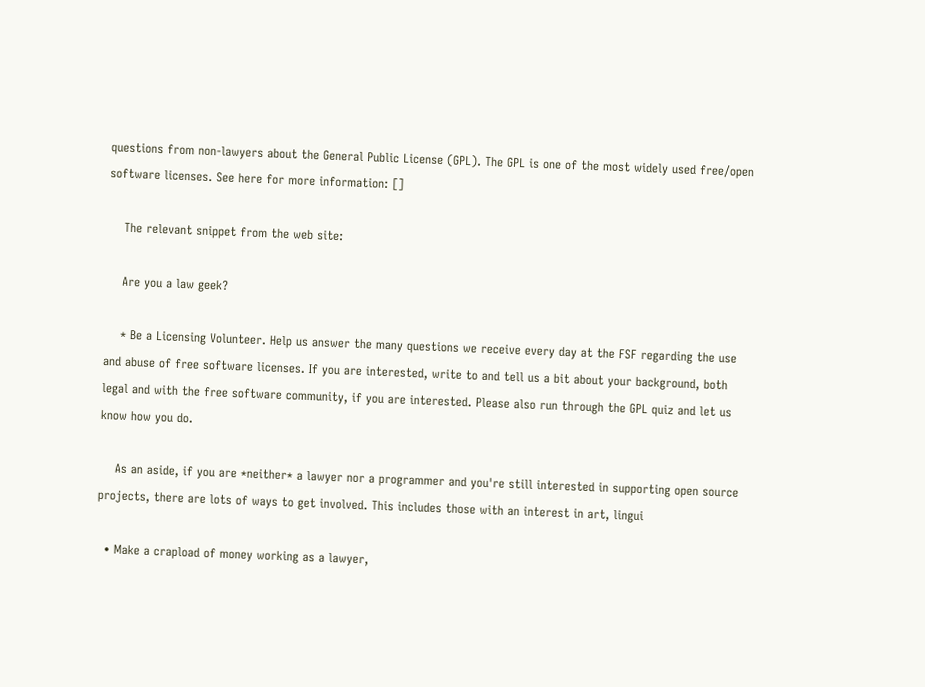questions from non-lawyers about the General Public License (GPL). The GPL is one of the most widely used free/open software licenses. See here for more information: []

    The relevant snippet from the web site:

    Are you a law geek?

    * Be a Licensing Volunteer. Help us answer the many questions we receive every day at the FSF regarding the use and abuse of free software licenses. If you are interested, write to and tell us a bit about your background, both legal and with the free software community, if you are interested. Please also run through the GPL quiz and let us know how you do.

    As an aside, if you are *neither* a lawyer nor a programmer and you're still interested in supporting open source projects, there are lots of ways to get involved. This includes those with an interest in art, lingui

  • Make a crapload of money working as a lawyer,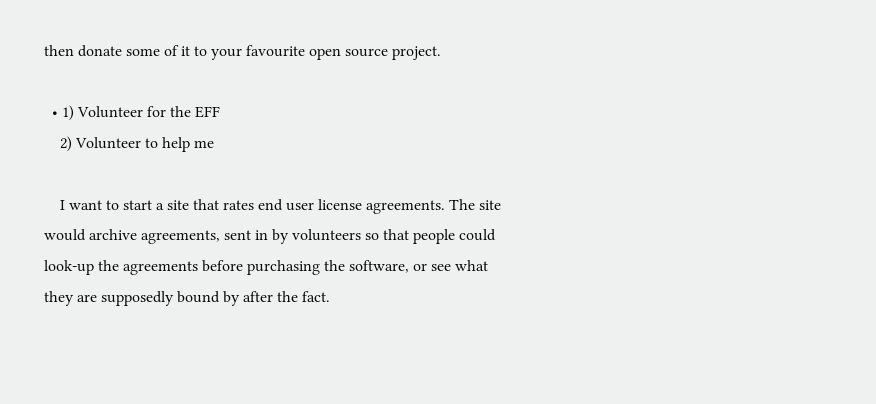then donate some of it to your favourite open source project.

  • 1) Volunteer for the EFF
    2) Volunteer to help me

    I want to start a site that rates end user license agreements. The site would archive agreements, sent in by volunteers so that people could look-up the agreements before purchasing the software, or see what they are supposedly bound by after the fact.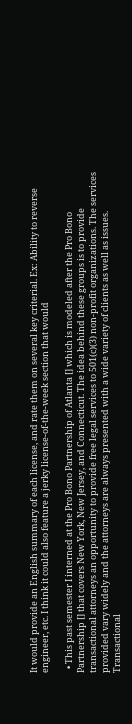It would provide an English summary of each license, and rate them on several key criterial. Ex: Ability to reverse engineer, etc. I think it could also feature a jerky license-of-the-week section that would

  • This past semester I interned at the Pro Bono Partnership of Atlanta [] which is modeled after the Pro Bono Partnership [] that covers New York, New Jersey, and Connecticut. The idea behind these groups is to provide transactional attorneys an opportunity to provide free legal services to 501(c)(3) non-profit organizations. The services provided vary widely and the attorneys are always presented with a wide variety of clients as well as issues. Transactional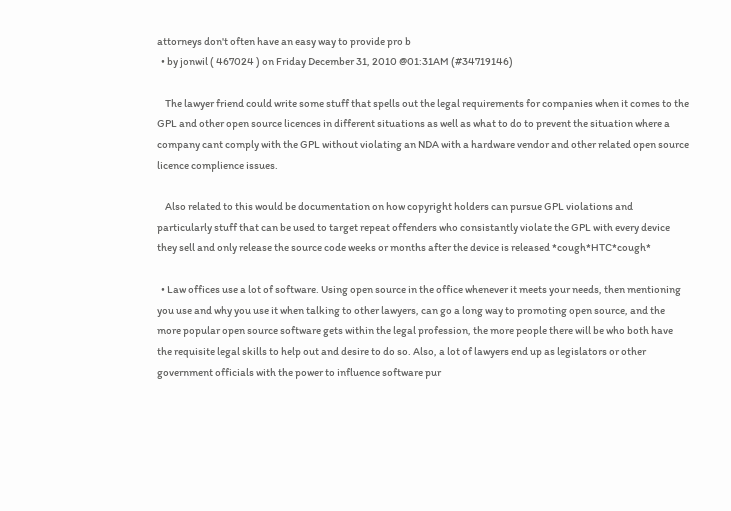attorneys don't often have an easy way to provide pro b
  • by jonwil ( 467024 ) on Friday December 31, 2010 @01:31AM (#34719146)

    The lawyer friend could write some stuff that spells out the legal requirements for companies when it comes to the GPL and other open source licences in different situations as well as what to do to prevent the situation where a company cant comply with the GPL without violating an NDA with a hardware vendor and other related open source licence complience issues.

    Also related to this would be documentation on how copyright holders can pursue GPL violations and particularly stuff that can be used to target repeat offenders who consistantly violate the GPL with every device they sell and only release the source code weeks or months after the device is released *cough*HTC*cough*

  • Law offices use a lot of software. Using open source in the office whenever it meets your needs, then mentioning you use and why you use it when talking to other lawyers, can go a long way to promoting open source, and the more popular open source software gets within the legal profession, the more people there will be who both have the requisite legal skills to help out and desire to do so. Also, a lot of lawyers end up as legislators or other government officials with the power to influence software pur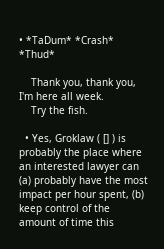• *TaDum* *Crash* *Thud*

    Thank you, thank you, I'm here all week.
    Try the fish.

  • Yes, Groklaw ( [] ) is probably the place where an interested lawyer can (a) probably have the most impact per hour spent, (b) keep control of the amount of time this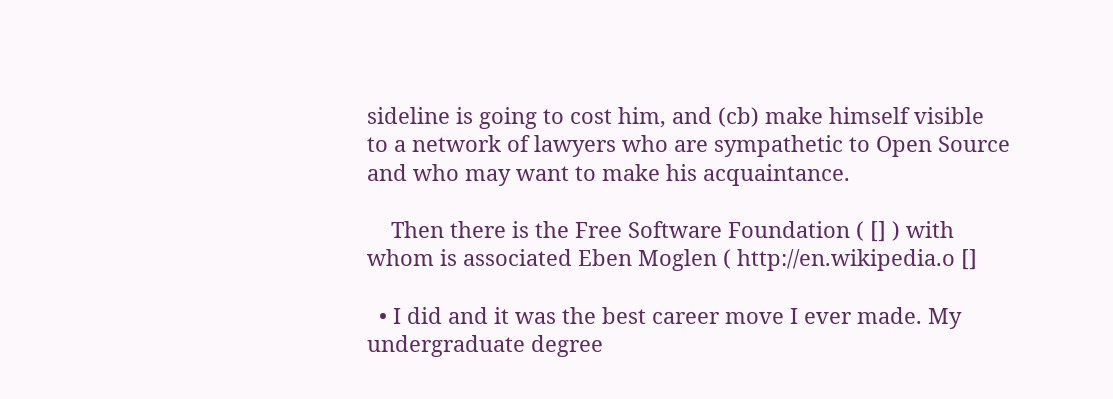sideline is going to cost him, and (cb) make himself visible to a network of lawyers who are sympathetic to Open Source and who may want to make his acquaintance.

    Then there is the Free Software Foundation ( [] ) with whom is associated Eben Moglen ( http://en.wikipedia.o []

  • I did and it was the best career move I ever made. My undergraduate degree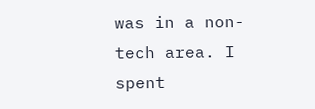was in a non-tech area. I spent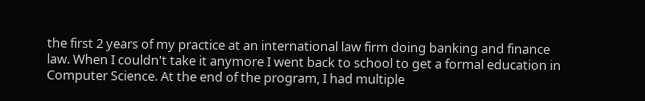the first 2 years of my practice at an international law firm doing banking and finance law. When I couldn't take it anymore I went back to school to get a formal education in Computer Science. At the end of the program, I had multiple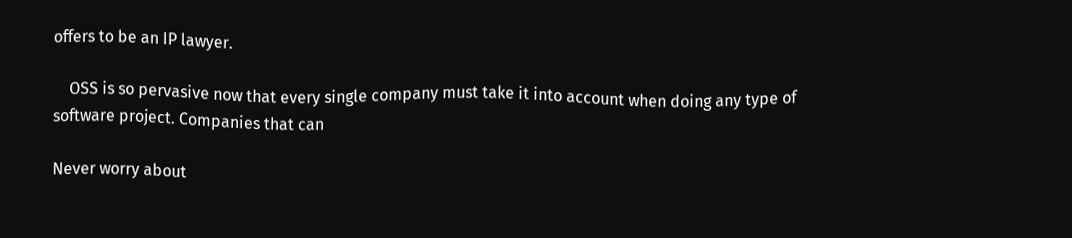offers to be an IP lawyer.

    OSS is so pervasive now that every single company must take it into account when doing any type of software project. Companies that can

Never worry about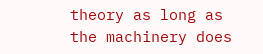theory as long as the machinery does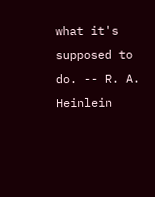what it's supposed to do. -- R. A. Heinlein